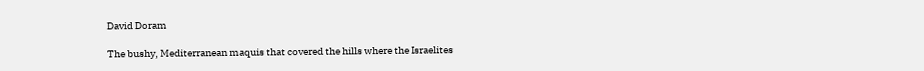David Doram

The bushy, Mediterranean maquis that covered the hills where the Israelites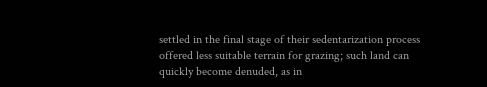settled in the final stage of their sedentarization process offered less suitable terrain for grazing; such land can quickly become denuded, as in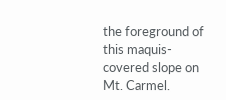the foreground of this maquis-covered slope on Mt. Carmel.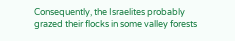Consequently, the Israelites probably grazed their flocks in some valley forests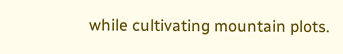while cultivating mountain plots.